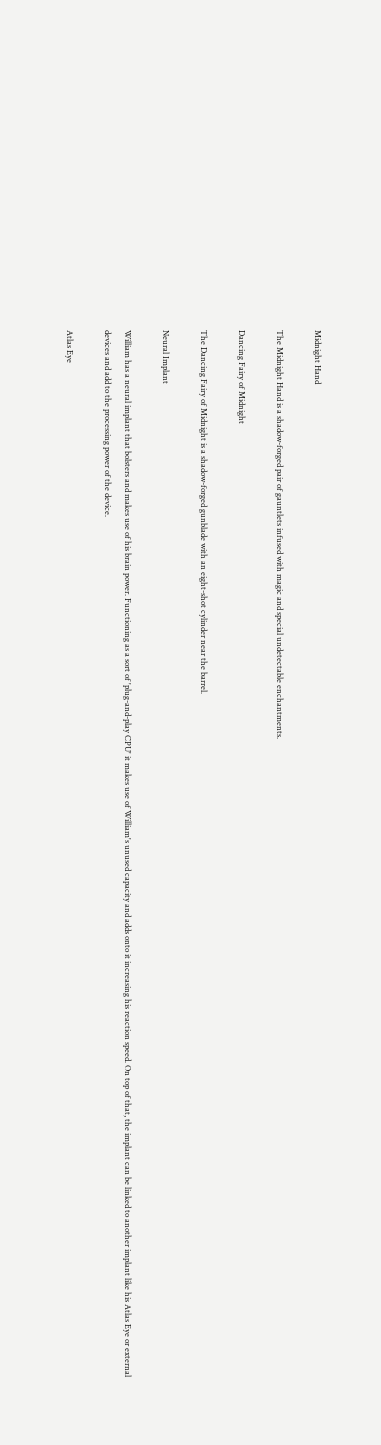Midnight Hand

The Midnight Hand is a shadow-forged pair of gauntlets infused with magic and special undetectable enchantments.

Dancing Fairy of Midnight

The Dancing Fairy of Midnight is a shadow-forged gunblade with an eight-shot cylinder near the barrel.

Neural Implant

William has a neural implant that bolsters and makes use of his brain power. Functioning as a sort of 'plug-and-play CPU' it makes use of William's unused capacity and adds onto it increasing his reaction speed. On top of that, the implant can be linked to another implant like his Atlas Eye or external devices and add to the processing power of the device.

Atlas Eye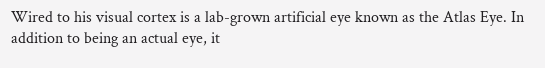Wired to his visual cortex is a lab-grown artificial eye known as the Atlas Eye. In addition to being an actual eye, it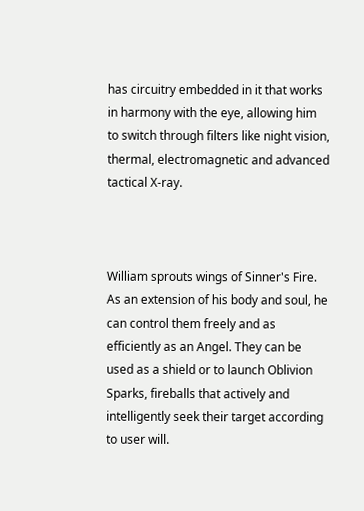has circuitry embedded in it that works in harmony with the eye, allowing him to switch through filters like night vision, thermal, electromagnetic and advanced tactical X-ray.



William sprouts wings of Sinner's Fire. As an extension of his body and soul, he can control them freely and as efficiently as an Angel. They can be used as a shield or to launch Oblivion Sparks, fireballs that actively and intelligently seek their target according to user will.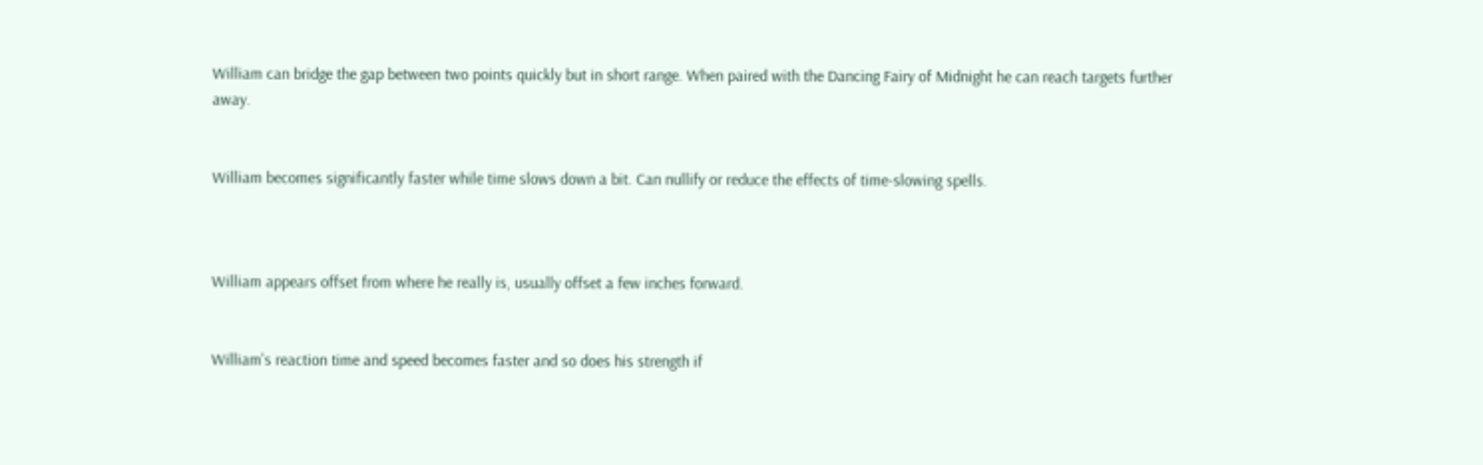William can bridge the gap between two points quickly but in short range. When paired with the Dancing Fairy of Midnight he can reach targets further away.


William becomes significantly faster while time slows down a bit. Can nullify or reduce the effects of time-slowing spells.



William appears offset from where he really is, usually offset a few inches forward.


William's reaction time and speed becomes faster and so does his strength if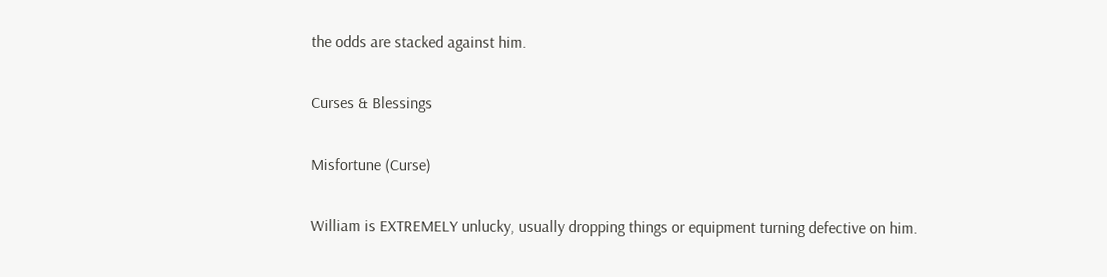the odds are stacked against him.

Curses & Blessings

Misfortune (Curse)

William is EXTREMELY unlucky, usually dropping things or equipment turning defective on him.